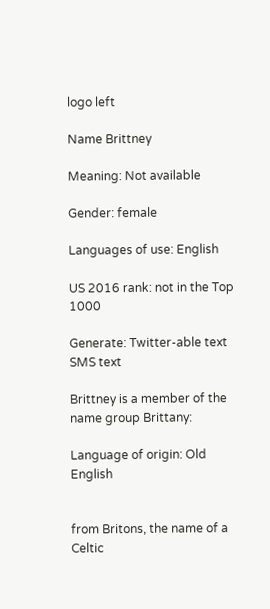logo left

Name Brittney

Meaning: Not available

Gender: female

Languages of use: English

US 2016 rank: not in the Top 1000

Generate: Twitter-able text SMS text

Brittney is a member of the name group Brittany:

Language of origin: Old English


from Britons, the name of a Celtic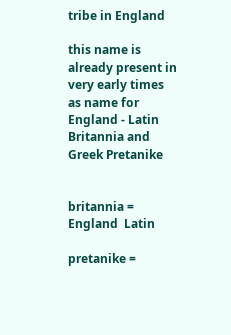tribe in England

this name is already present in very early times as name for England - Latin Britannia and Greek Pretanike


britannia = England  Latin

pretanike =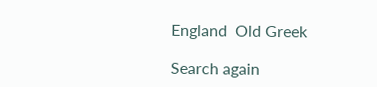England  Old Greek

Search again